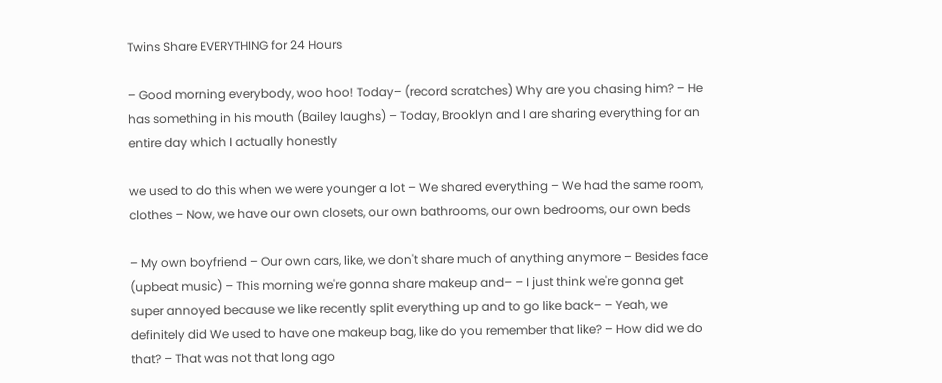Twins Share EVERYTHING for 24 Hours

– Good morning everybody, woo hoo! Today– (record scratches) Why are you chasing him? – He has something in his mouth (Bailey laughs) – Today, Brooklyn and I are sharing everything for an entire day which I actually honestly

we used to do this when we were younger a lot – We shared everything – We had the same room, clothes – Now, we have our own closets, our own bathrooms, our own bedrooms, our own beds

– My own boyfriend – Our own cars, like, we don't share much of anything anymore – Besides face (upbeat music) – This morning we're gonna share makeup and– – I just think we're gonna get super annoyed because we like recently split everything up and to go like back– – Yeah, we definitely did We used to have one makeup bag, like do you remember that like? – How did we do that? – That was not that long ago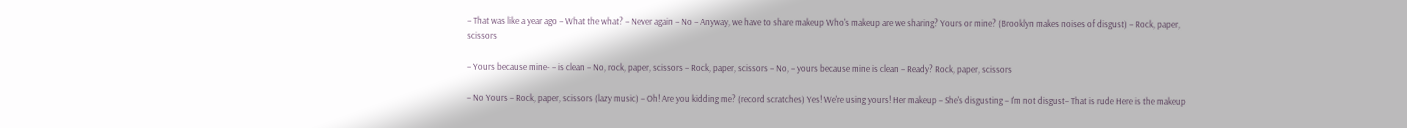– That was like a year ago – What the what? – Never again – No – Anyway, we have to share makeup Who's makeup are we sharing? Yours or mine? (Brooklyn makes noises of disgust) – Rock, paper, scissors

– Yours because mine- – is clean – No, rock, paper, scissors – Rock, paper, scissors – No, – yours because mine is clean – Ready? Rock, paper, scissors

– No Yours – Rock, paper, scissors (lazy music) – Oh! Are you kidding me? (record scratches) Yes! We're using yours! Her makeup – She's disgusting – I'm not disgust– That is rude Here is the makeup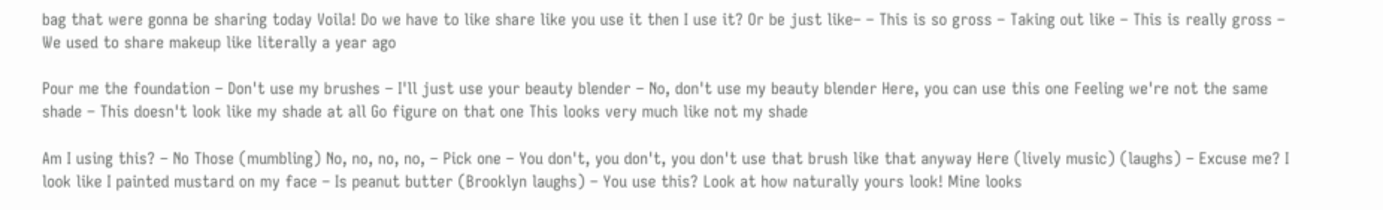bag that were gonna be sharing today Voila! Do we have to like share like you use it then I use it? Or be just like– – This is so gross – Taking out like – This is really gross – We used to share makeup like literally a year ago

Pour me the foundation – Don't use my brushes – I'll just use your beauty blender – No, don't use my beauty blender Here, you can use this one Feeling we're not the same shade – This doesn't look like my shade at all Go figure on that one This looks very much like not my shade

Am I using this? – No Those (mumbling) No, no, no, no, – Pick one – You don't, you don't, you don't use that brush like that anyway Here (lively music) (laughs) – Excuse me? I look like I painted mustard on my face – Is peanut butter (Brooklyn laughs) – You use this? Look at how naturally yours look! Mine looks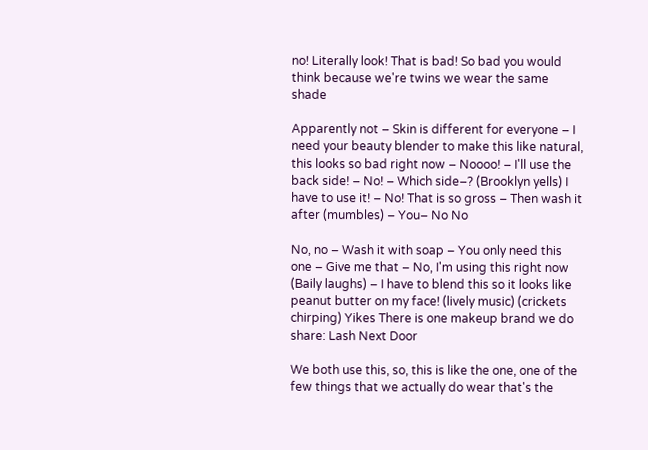no! Literally look! That is bad! So bad you would think because we're twins we wear the same shade

Apparently not – Skin is different for everyone – I need your beauty blender to make this like natural, this looks so bad right now – Noooo! – I'll use the back side! – No! – Which side–? (Brooklyn yells) I have to use it! – No! That is so gross – Then wash it after (mumbles) – You– No No

No, no – Wash it with soap – You only need this one – Give me that – No, I'm using this right now (Baily laughs) – I have to blend this so it looks like peanut butter on my face! (lively music) (crickets chirping) Yikes There is one makeup brand we do share: Lash Next Door

We both use this, so, this is like the one, one of the few things that we actually do wear that's the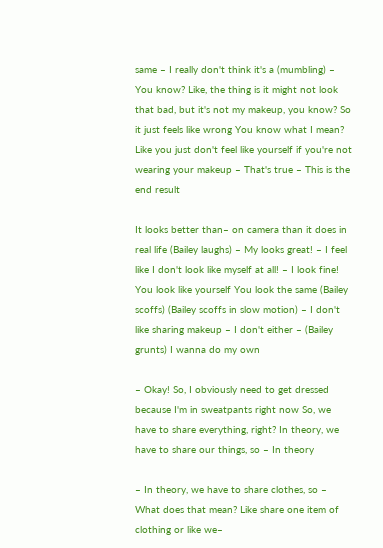same – I really don't think it's a (mumbling) – You know? Like, the thing is it might not look that bad, but it's not my makeup, you know? So it just feels like wrong You know what I mean? Like you just don't feel like yourself if you're not wearing your makeup – That's true – This is the end result

It looks better than– on camera than it does in real life (Bailey laughs) – My looks great! – I feel like I don't look like myself at all! – I look fine! You look like yourself You look the same (Bailey scoffs) (Bailey scoffs in slow motion) – I don't like sharing makeup – I don't either – (Bailey grunts) I wanna do my own

– Okay! So, I obviously need to get dressed because I'm in sweatpants right now So, we have to share everything, right? In theory, we have to share our things, so – In theory

– In theory, we have to share clothes, so – What does that mean? Like share one item of clothing or like we–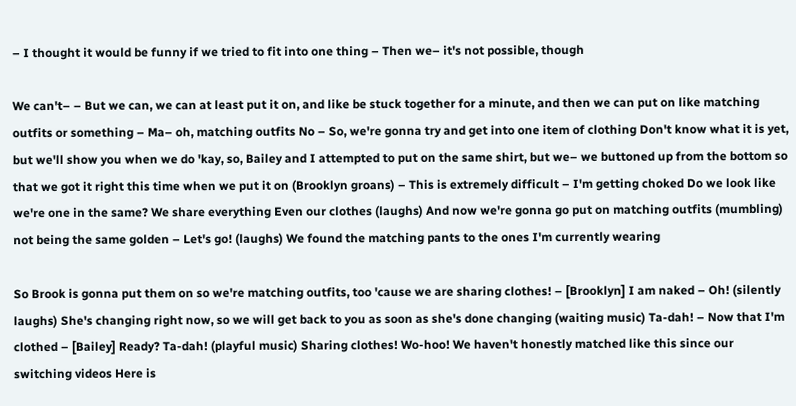– I thought it would be funny if we tried to fit into one thing – Then we– it's not possible, though

We can't– – But we can, we can at least put it on, and like be stuck together for a minute, and then we can put on like matching outfits or something – Ma– oh, matching outfits No – So, we're gonna try and get into one item of clothing Don't know what it is yet, but we'll show you when we do 'kay, so, Bailey and I attempted to put on the same shirt, but we– we buttoned up from the bottom so that we got it right this time when we put it on (Brooklyn groans) – This is extremely difficult – I'm getting choked Do we look like we're one in the same? We share everything Even our clothes (laughs) And now we're gonna go put on matching outfits (mumbling) not being the same golden – Let's go! (laughs) We found the matching pants to the ones I'm currently wearing

So Brook is gonna put them on so we're matching outfits, too 'cause we are sharing clothes! – [Brooklyn] I am naked – Oh! (silently laughs) She's changing right now, so we will get back to you as soon as she's done changing (waiting music) Ta-dah! – Now that I'm clothed – [Bailey] Ready? Ta-dah! (playful music) Sharing clothes! Wo-hoo! We haven't honestly matched like this since our switching videos Here is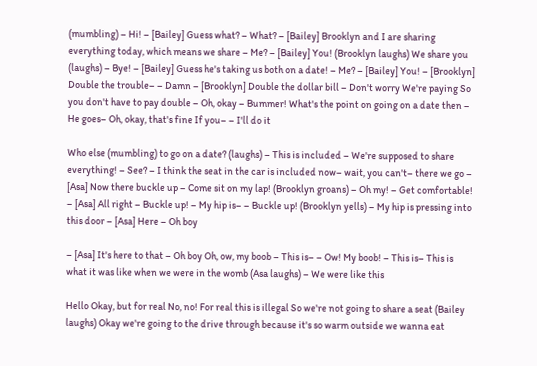(mumbling) – Hi! – [Bailey] Guess what? – What? – [Bailey] Brooklyn and I are sharing everything today, which means we share – Me? – [Bailey] You! (Brooklyn laughs) We share you (laughs) – Bye! – [Bailey] Guess he's taking us both on a date! – Me? – [Bailey] You! – [Brooklyn] Double the trouble– – Damn – [Brooklyn] Double the dollar bill – Don't worry We're paying So you don't have to pay double – Oh, okay – Bummer! What's the point on going on a date then – He goes– Oh, okay, that's fine If you– – I'll do it

Who else (mumbling) to go on a date? (laughs) – This is included – We're supposed to share everything! – See? – I think the seat in the car is included now– wait, you can't– there we go – [Asa] Now there buckle up – Come sit on my lap! (Brooklyn groans) – Oh my! – Get comfortable! – [Asa] All right – Buckle up! – My hip is– – Buckle up! (Brooklyn yells) – My hip is pressing into this door – [Asa] Here – Oh boy

– [Asa] It's here to that – Oh boy Oh, ow, my boob – This is– – Ow! My boob! – This is– This is what it was like when we were in the womb (Asa laughs) – We were like this

Hello Okay, but for real No, no! For real this is illegal So we're not going to share a seat (Bailey laughs) Okay we're going to the drive through because it's so warm outside we wanna eat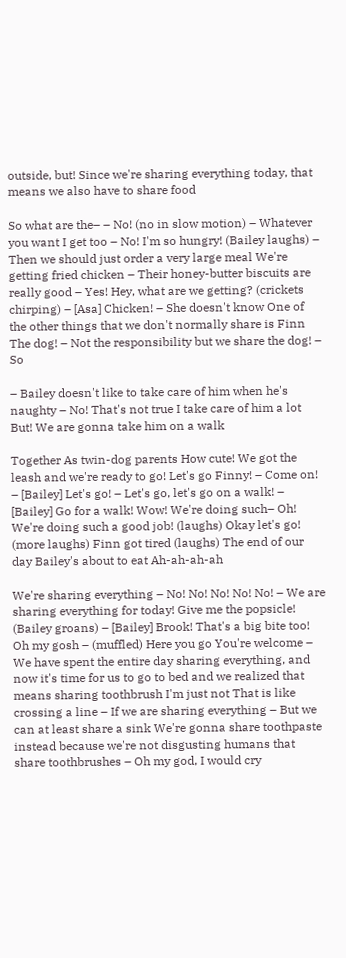outside, but! Since we're sharing everything today, that means we also have to share food

So what are the– – No! (no in slow motion) – Whatever you want I get too – No! I'm so hungry! (Bailey laughs) – Then we should just order a very large meal We're getting fried chicken – Their honey-butter biscuits are really good – Yes! Hey, what are we getting? (crickets chirping) – [Asa] Chicken! – She doesn't know One of the other things that we don't normally share is Finn The dog! – Not the responsibility but we share the dog! – So

– Bailey doesn't like to take care of him when he's naughty – No! That's not true I take care of him a lot But! We are gonna take him on a walk

Together As twin-dog parents How cute! We got the leash and we're ready to go! Let's go Finny! – Come on! – [Bailey] Let's go! – Let's go, let's go on a walk! – [Bailey] Go for a walk! Wow! We're doing such– Oh! We're doing such a good job! (laughs) Okay let's go! (more laughs) Finn got tired (laughs) The end of our day Bailey's about to eat Ah-ah-ah-ah

We're sharing everything – No! No! No! No! No! – We are sharing everything for today! Give me the popsicle! (Bailey groans) – [Bailey] Brook! That's a big bite too! Oh my gosh – (muffled) Here you go You're welcome – We have spent the entire day sharing everything, and now it's time for us to go to bed and we realized that means sharing toothbrush I'm just not That is like crossing a line – If we are sharing everything – But we can at least share a sink We're gonna share toothpaste instead because we're not disgusting humans that share toothbrushes – Oh my god, I would cry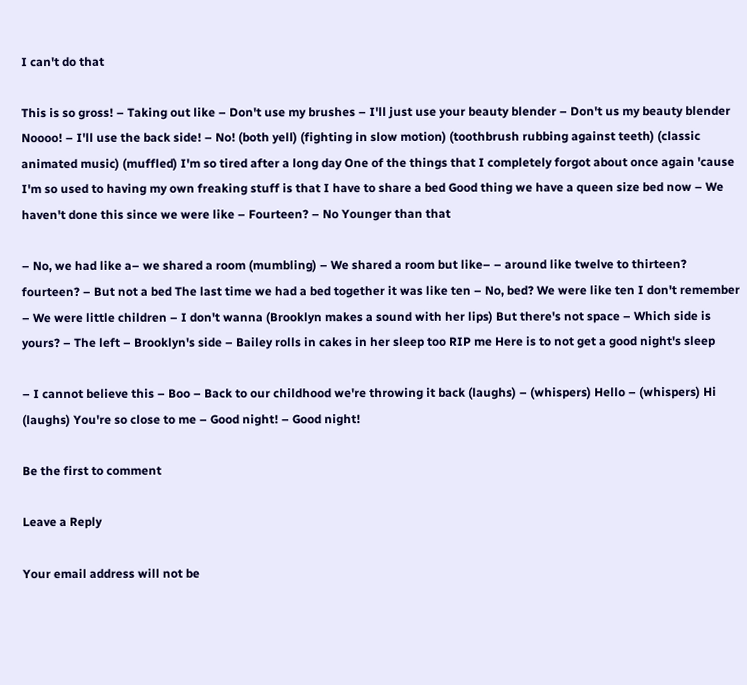I can't do that

This is so gross! – Taking out like – Don't use my brushes – I'll just use your beauty blender – Don't us my beauty blender Noooo! – I'll use the back side! – No! (both yell) (fighting in slow motion) (toothbrush rubbing against teeth) (classic animated music) (muffled) I'm so tired after a long day One of the things that I completely forgot about once again 'cause I'm so used to having my own freaking stuff is that I have to share a bed Good thing we have a queen size bed now – We haven't done this since we were like – Fourteen? – No Younger than that

– No, we had like a– we shared a room (mumbling) – We shared a room but like– – around like twelve to thirteen? fourteen? – But not a bed The last time we had a bed together it was like ten – No, bed? We were like ten I don't remember – We were little children – I don't wanna (Brooklyn makes a sound with her lips) But there's not space – Which side is yours? – The left – Brooklyn's side – Bailey rolls in cakes in her sleep too RIP me Here is to not get a good night's sleep

– I cannot believe this – Boo – Back to our childhood we're throwing it back (laughs) – (whispers) Hello – (whispers) Hi (laughs) You're so close to me – Good night! – Good night!

Be the first to comment

Leave a Reply

Your email address will not be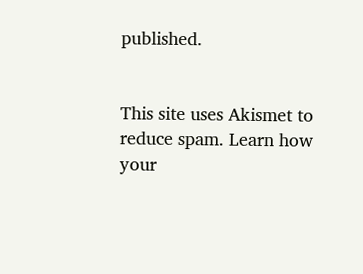published.


This site uses Akismet to reduce spam. Learn how your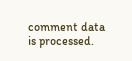comment data is processed.